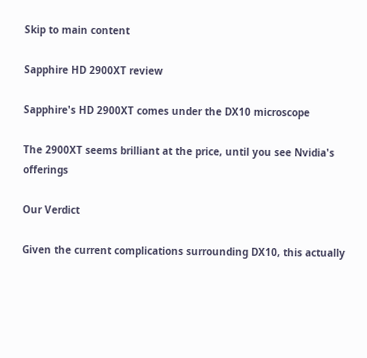Skip to main content

Sapphire HD 2900XT review

Sapphire's HD 2900XT comes under the DX10 microscope

The 2900XT seems brilliant at the price, until you see Nvidia's offerings

Our Verdict

Given the current complications surrounding DX10, this actually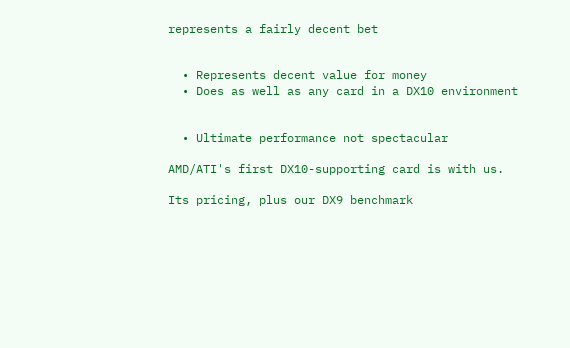represents a fairly decent bet


  • Represents decent value for money
  • Does as well as any card in a DX10 environment


  • Ultimate performance not spectacular

AMD/ATI's first DX10-supporting card is with us.

Its pricing, plus our DX9 benchmark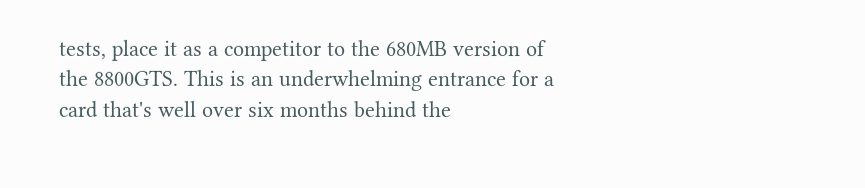tests, place it as a competitor to the 680MB version of the 8800GTS. This is an underwhelming entrance for a card that's well over six months behind the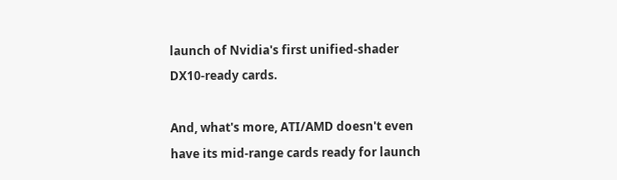launch of Nvidia's first unified-shader DX10-ready cards.

And, what's more, ATI/AMD doesn't even have its mid-range cards ready for launch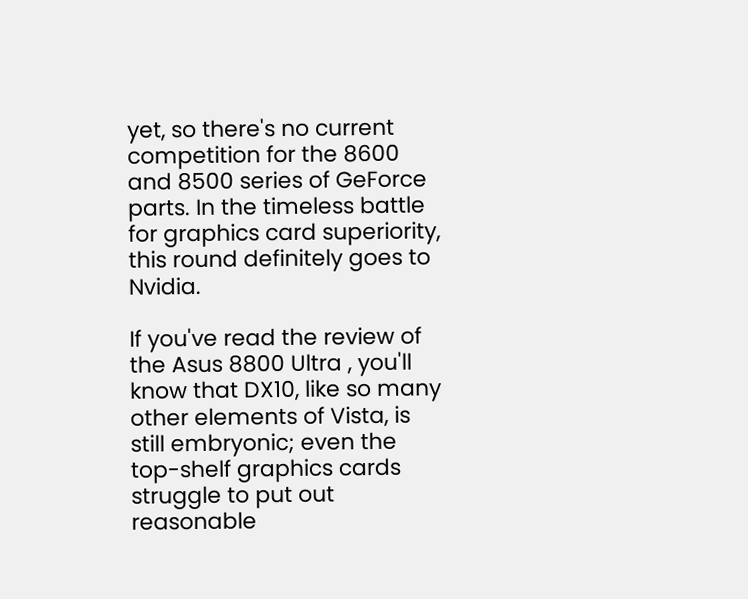yet, so there's no current competition for the 8600 and 8500 series of GeForce parts. In the timeless battle for graphics card superiority, this round definitely goes to Nvidia.

If you've read the review of the Asus 8800 Ultra , you'll know that DX10, like so many other elements of Vista, is still embryonic; even the top-shelf graphics cards struggle to put out reasonable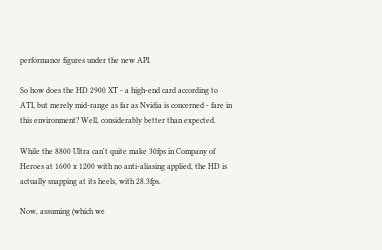performance figures under the new API.

So how does the HD 2900 XT - a high-end card according to ATI, but merely mid-range as far as Nvidia is concerned - fare in this environment? Well, considerably better than expected.

While the 8800 Ultra can't quite make 30fps in Company of Heroes at 1600 x 1200 with no anti-aliasing applied, the HD is actually snapping at its heels, with 28.3fps.

Now, assuming (which we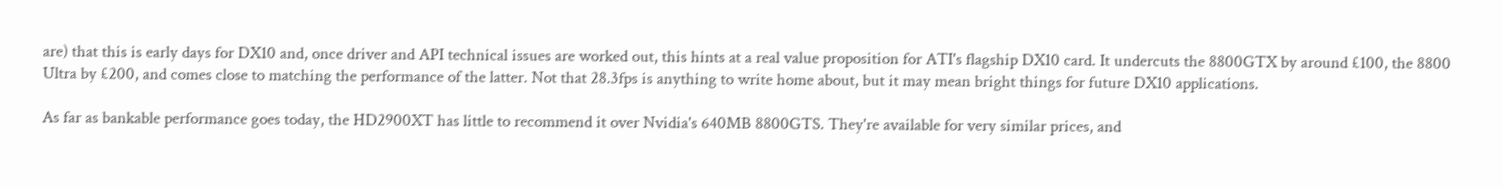are) that this is early days for DX10 and, once driver and API technical issues are worked out, this hints at a real value proposition for ATI's flagship DX10 card. It undercuts the 8800GTX by around £100, the 8800 Ultra by £200, and comes close to matching the performance of the latter. Not that 28.3fps is anything to write home about, but it may mean bright things for future DX10 applications.

As far as bankable performance goes today, the HD2900XT has little to recommend it over Nvidia's 640MB 8800GTS. They're available for very similar prices, and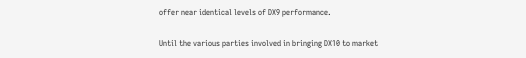offer near identical levels of DX9 performance.

Until the various parties involved in bringing DX10 to market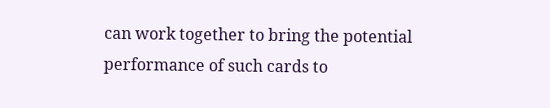can work together to bring the potential performance of such cards to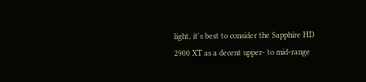light, it's best to consider the Sapphire HD 2900 XT as a decent upper- to mid-range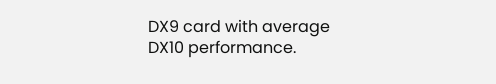DX9 card with average DX10 performance.